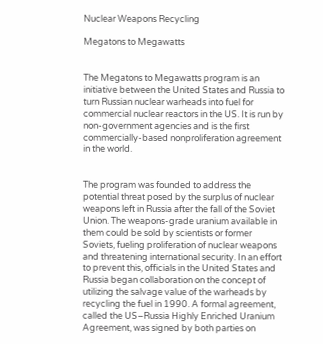Nuclear Weapons Recycling

Megatons to Megawatts


The Megatons to Megawatts program is an initiative between the United States and Russia to turn Russian nuclear warheads into fuel for commercial nuclear reactors in the US. It is run by non-government agencies and is the first commercially-based nonproliferation agreement in the world.


The program was founded to address the potential threat posed by the surplus of nuclear weapons left in Russia after the fall of the Soviet Union. The weapons-grade uranium available in them could be sold by scientists or former Soviets, fueling proliferation of nuclear weapons and threatening international security. In an effort to prevent this, officials in the United States and Russia began collaboration on the concept of utilizing the salvage value of the warheads by recycling the fuel in 1990. A formal agreement, called the US–Russia Highly Enriched Uranium Agreement, was signed by both parties on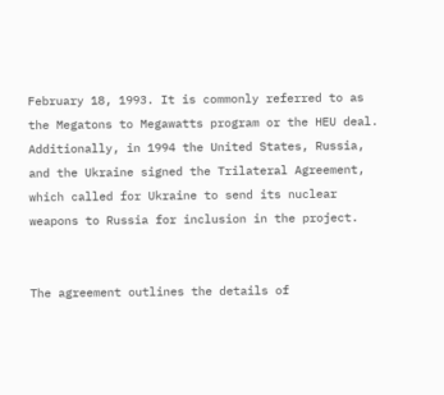February 18, 1993. It is commonly referred to as the Megatons to Megawatts program or the HEU deal. Additionally, in 1994 the United States, Russia, and the Ukraine signed the Trilateral Agreement, which called for Ukraine to send its nuclear weapons to Russia for inclusion in the project.


The agreement outlines the details of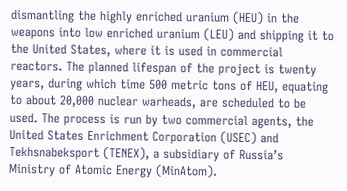dismantling the highly enriched uranium (HEU) in the weapons into low enriched uranium (LEU) and shipping it to the United States, where it is used in commercial reactors. The planned lifespan of the project is twenty years, during which time 500 metric tons of HEU, equating to about 20,000 nuclear warheads, are scheduled to be used. The process is run by two commercial agents, the United States Enrichment Corporation (USEC) and Tekhsnabeksport (TENEX), a subsidiary of Russia’s Ministry of Atomic Energy (MinAtom).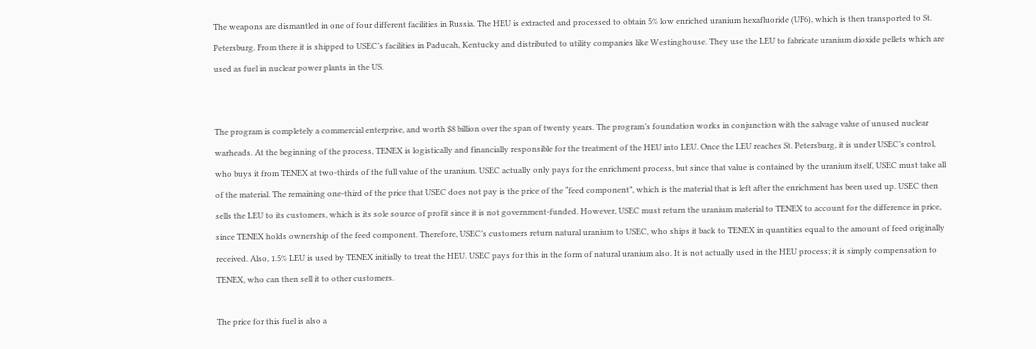The weapons are dismantled in one of four different facilities in Russia. The HEU is extracted and processed to obtain 5% low enriched uranium hexafluoride (UF6), which is then transported to St. Petersburg. From there it is shipped to USEC’s facilities in Paducah, Kentucky and distributed to utility companies like Westinghouse. They use the LEU to fabricate uranium dioxide pellets which are used as fuel in nuclear power plants in the US.


The program is completely a commercial enterprise, and worth $8 billion over the span of twenty years. The program’s foundation works in conjunction with the salvage value of unused nuclear warheads. At the beginning of the process, TENEX is logistically and financially responsible for the treatment of the HEU into LEU. Once the LEU reaches St. Petersburg, it is under USEC’s control, who buys it from TENEX at two-thirds of the full value of the uranium. USEC actually only pays for the enrichment process, but since that value is contained by the uranium itself, USEC must take all of the material. The remaining one-third of the price that USEC does not pay is the price of the “feed component”, which is the material that is left after the enrichment has been used up. USEC then sells the LEU to its customers, which is its sole source of profit since it is not government-funded. However, USEC must return the uranium material to TENEX to account for the difference in price, since TENEX holds ownership of the feed component. Therefore, USEC’s customers return natural uranium to USEC, who ships it back to TENEX in quantities equal to the amount of feed originally received. Also, 1.5% LEU is used by TENEX initially to treat the HEU. USEC pays for this in the form of natural uranium also. It is not actually used in the HEU process; it is simply compensation to TENEX, who can then sell it to other customers.

The price for this fuel is also a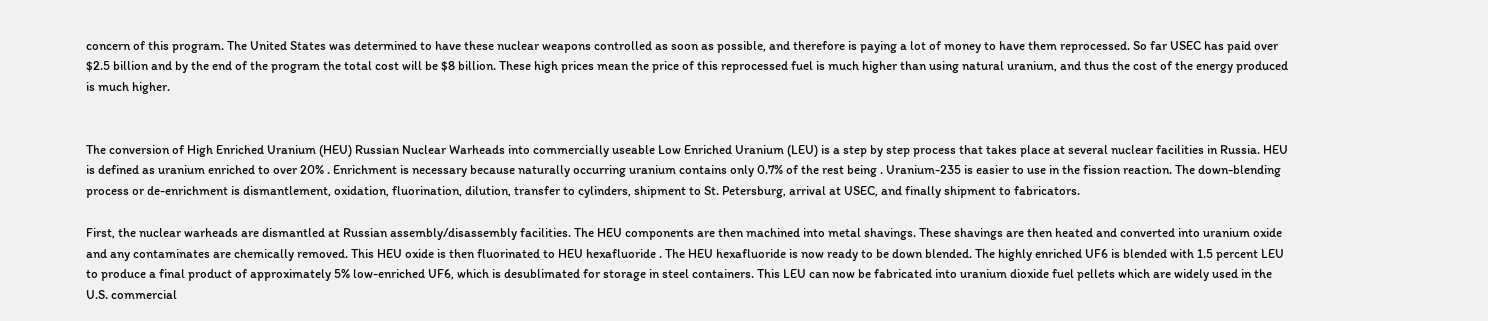concern of this program. The United States was determined to have these nuclear weapons controlled as soon as possible, and therefore is paying a lot of money to have them reprocessed. So far USEC has paid over $2.5 billion and by the end of the program the total cost will be $8 billion. These high prices mean the price of this reprocessed fuel is much higher than using natural uranium, and thus the cost of the energy produced is much higher.


The conversion of High Enriched Uranium (HEU) Russian Nuclear Warheads into commercially useable Low Enriched Uranium (LEU) is a step by step process that takes place at several nuclear facilities in Russia. HEU is defined as uranium enriched to over 20% . Enrichment is necessary because naturally occurring uranium contains only 0.7% of the rest being . Uranium-235 is easier to use in the fission reaction. The down-blending process or de-enrichment is dismantlement, oxidation, fluorination, dilution, transfer to cylinders, shipment to St. Petersburg, arrival at USEC, and finally shipment to fabricators.

First, the nuclear warheads are dismantled at Russian assembly/disassembly facilities. The HEU components are then machined into metal shavings. These shavings are then heated and converted into uranium oxide and any contaminates are chemically removed. This HEU oxide is then fluorinated to HEU hexafluoride . The HEU hexafluoride is now ready to be down blended. The highly enriched UF6 is blended with 1.5 percent LEU to produce a final product of approximately 5% low-enriched UF6, which is desublimated for storage in steel containers. This LEU can now be fabricated into uranium dioxide fuel pellets which are widely used in the U.S. commercial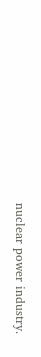nuclear power industry.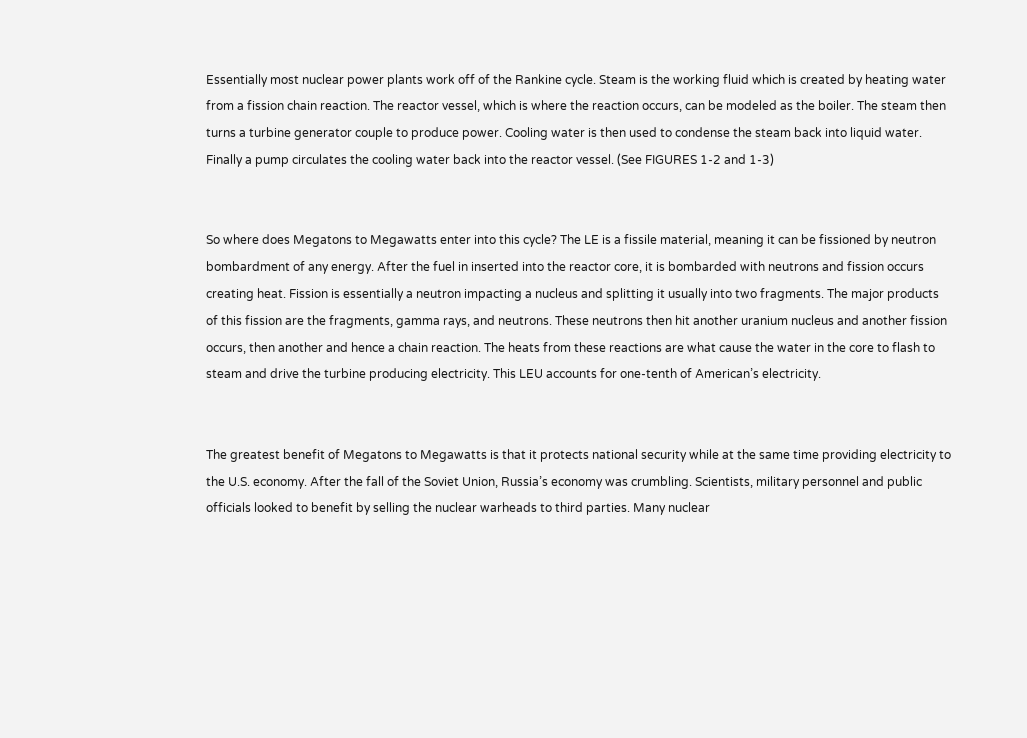Essentially most nuclear power plants work off of the Rankine cycle. Steam is the working fluid which is created by heating water from a fission chain reaction. The reactor vessel, which is where the reaction occurs, can be modeled as the boiler. The steam then turns a turbine generator couple to produce power. Cooling water is then used to condense the steam back into liquid water. Finally a pump circulates the cooling water back into the reactor vessel. (See FIGURES 1-2 and 1-3)


So where does Megatons to Megawatts enter into this cycle? The LE is a fissile material, meaning it can be fissioned by neutron bombardment of any energy. After the fuel in inserted into the reactor core, it is bombarded with neutrons and fission occurs creating heat. Fission is essentially a neutron impacting a nucleus and splitting it usually into two fragments. The major products of this fission are the fragments, gamma rays, and neutrons. These neutrons then hit another uranium nucleus and another fission occurs, then another and hence a chain reaction. The heats from these reactions are what cause the water in the core to flash to steam and drive the turbine producing electricity. This LEU accounts for one-tenth of American’s electricity.


The greatest benefit of Megatons to Megawatts is that it protects national security while at the same time providing electricity to the U.S. economy. After the fall of the Soviet Union, Russia’s economy was crumbling. Scientists, military personnel and public officials looked to benefit by selling the nuclear warheads to third parties. Many nuclear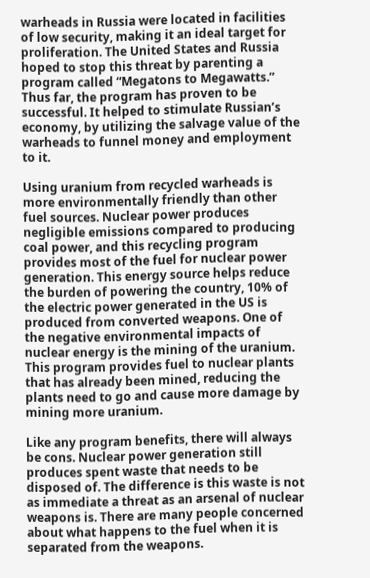warheads in Russia were located in facilities of low security, making it an ideal target for proliferation. The United States and Russia hoped to stop this threat by parenting a program called “Megatons to Megawatts.” Thus far, the program has proven to be successful. It helped to stimulate Russian’s economy, by utilizing the salvage value of the warheads to funnel money and employment to it.

Using uranium from recycled warheads is more environmentally friendly than other fuel sources. Nuclear power produces negligible emissions compared to producing coal power, and this recycling program provides most of the fuel for nuclear power generation. This energy source helps reduce the burden of powering the country, 10% of the electric power generated in the US is produced from converted weapons. One of the negative environmental impacts of nuclear energy is the mining of the uranium. This program provides fuel to nuclear plants that has already been mined, reducing the plants need to go and cause more damage by mining more uranium.

Like any program benefits, there will always be cons. Nuclear power generation still produces spent waste that needs to be disposed of. The difference is this waste is not as immediate a threat as an arsenal of nuclear weapons is. There are many people concerned about what happens to the fuel when it is separated from the weapons.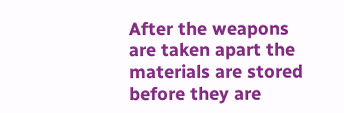After the weapons are taken apart the materials are stored before they are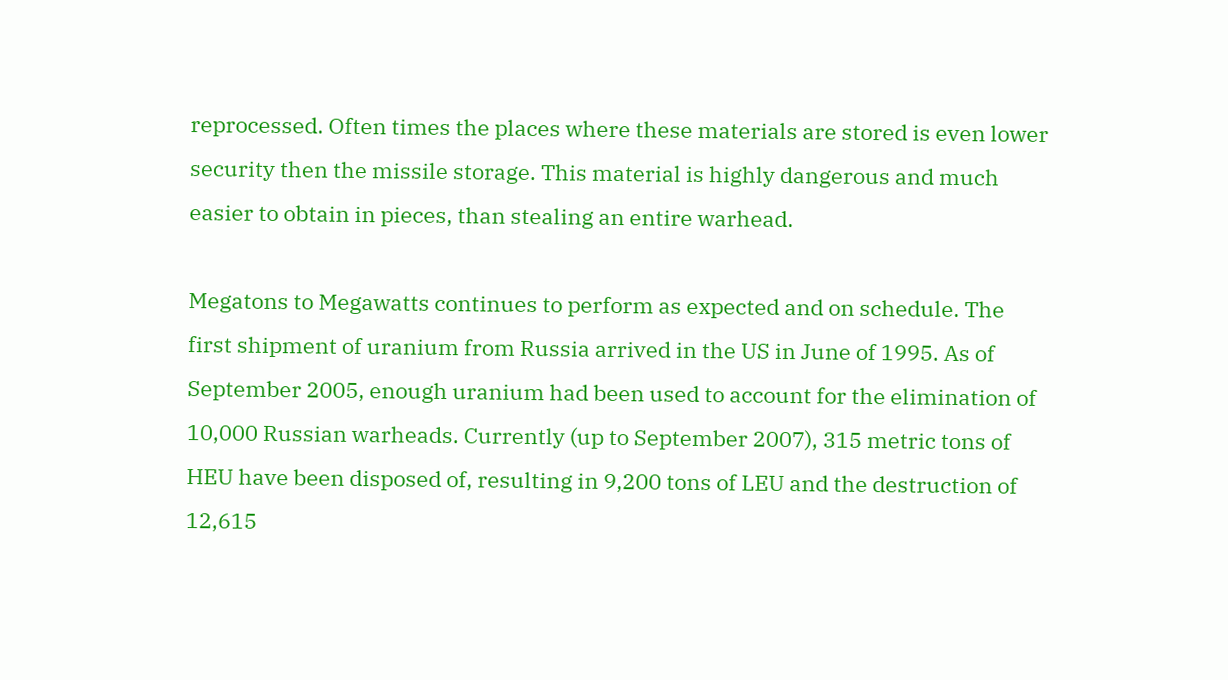reprocessed. Often times the places where these materials are stored is even lower security then the missile storage. This material is highly dangerous and much easier to obtain in pieces, than stealing an entire warhead.

Megatons to Megawatts continues to perform as expected and on schedule. The first shipment of uranium from Russia arrived in the US in June of 1995. As of September 2005, enough uranium had been used to account for the elimination of 10,000 Russian warheads. Currently (up to September 2007), 315 metric tons of HEU have been disposed of, resulting in 9,200 tons of LEU and the destruction of 12,615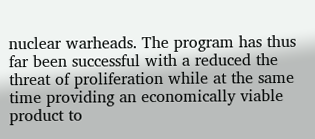nuclear warheads. The program has thus far been successful with a reduced the threat of proliferation while at the same time providing an economically viable product to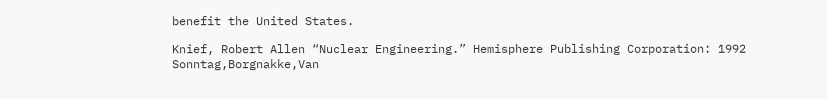benefit the United States.

Knief, Robert Allen “Nuclear Engineering.” Hemisphere Publishing Corporation: 1992
Sonntag,Borgnakke,Van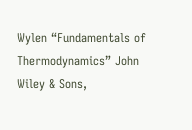Wylen “Fundamentals of Thermodynamics” John Wiley & Sons,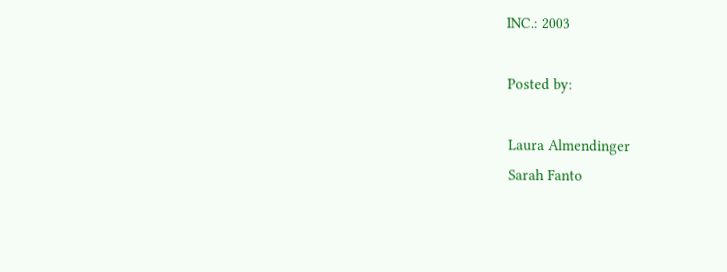INC.: 2003

Posted by:

Laura Almendinger
Sarah Fanto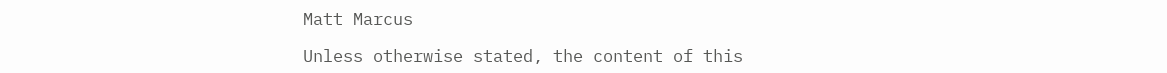Matt Marcus

Unless otherwise stated, the content of this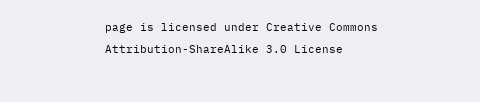page is licensed under Creative Commons Attribution-ShareAlike 3.0 License